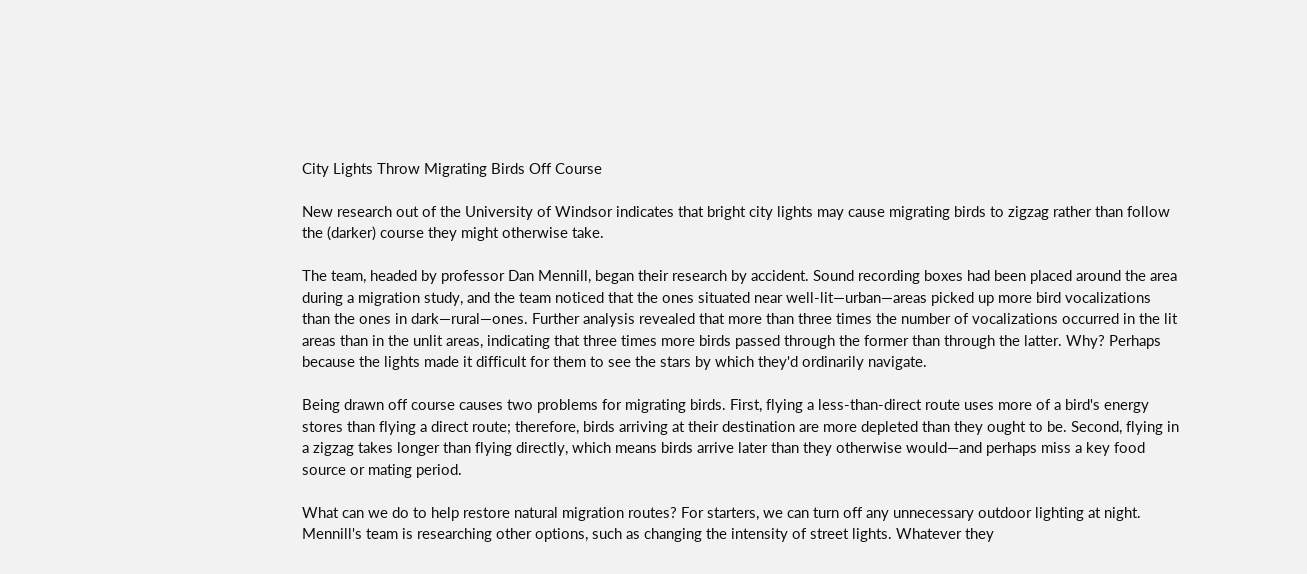City Lights Throw Migrating Birds Off Course

New research out of the University of Windsor indicates that bright city lights may cause migrating birds to zigzag rather than follow the (darker) course they might otherwise take.

The team, headed by professor Dan Mennill, began their research by accident. Sound recording boxes had been placed around the area during a migration study, and the team noticed that the ones situated near well-lit—urban—areas picked up more bird vocalizations than the ones in dark—rural—ones. Further analysis revealed that more than three times the number of vocalizations occurred in the lit areas than in the unlit areas, indicating that three times more birds passed through the former than through the latter. Why? Perhaps because the lights made it difficult for them to see the stars by which they'd ordinarily navigate.

Being drawn off course causes two problems for migrating birds. First, flying a less-than-direct route uses more of a bird's energy stores than flying a direct route; therefore, birds arriving at their destination are more depleted than they ought to be. Second, flying in a zigzag takes longer than flying directly, which means birds arrive later than they otherwise would—and perhaps miss a key food source or mating period.

What can we do to help restore natural migration routes? For starters, we can turn off any unnecessary outdoor lighting at night. Mennill's team is researching other options, such as changing the intensity of street lights. Whatever they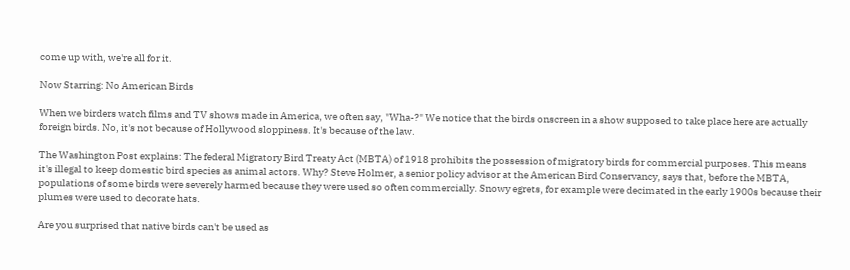come up with, we're all for it.

Now Starring: No American Birds

When we birders watch films and TV shows made in America, we often say, "Wha-?" We notice that the birds onscreen in a show supposed to take place here are actually foreign birds. No, it's not because of Hollywood sloppiness. It's because of the law.

The Washington Post explains: The federal Migratory Bird Treaty Act (MBTA) of 1918 prohibits the possession of migratory birds for commercial purposes. This means it's illegal to keep domestic bird species as animal actors. Why? Steve Holmer, a senior policy advisor at the American Bird Conservancy, says that, before the MBTA, populations of some birds were severely harmed because they were used so often commercially. Snowy egrets, for example were decimated in the early 1900s because their plumes were used to decorate hats.

Are you surprised that native birds can't be used as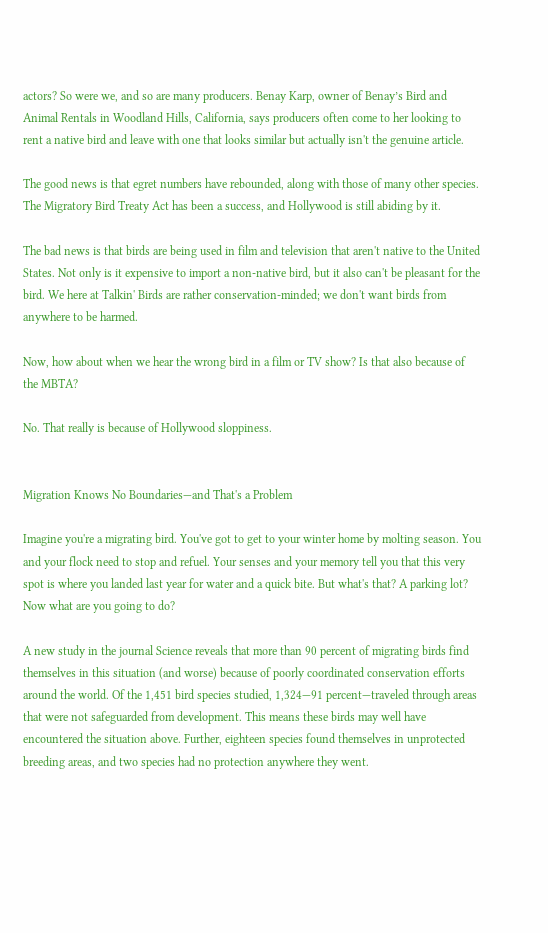actors? So were we, and so are many producers. Benay Karp, owner of Benay’s Bird and Animal Rentals in Woodland Hills, California, says producers often come to her looking to rent a native bird and leave with one that looks similar but actually isn't the genuine article.

The good news is that egret numbers have rebounded, along with those of many other species. The Migratory Bird Treaty Act has been a success, and Hollywood is still abiding by it.

The bad news is that birds are being used in film and television that aren't native to the United States. Not only is it expensive to import a non-native bird, but it also can't be pleasant for the bird. We here at Talkin' Birds are rather conservation-minded; we don't want birds from anywhere to be harmed.

Now, how about when we hear the wrong bird in a film or TV show? Is that also because of the MBTA?

No. That really is because of Hollywood sloppiness.


Migration Knows No Boundaries—and That's a Problem

Imagine you're a migrating bird. You've got to get to your winter home by molting season. You and your flock need to stop and refuel. Your senses and your memory tell you that this very spot is where you landed last year for water and a quick bite. But what's that? A parking lot? Now what are you going to do?

A new study in the journal Science reveals that more than 90 percent of migrating birds find themselves in this situation (and worse) because of poorly coordinated conservation efforts around the world. Of the 1,451 bird species studied, 1,324—91 percent—traveled through areas that were not safeguarded from development. This means these birds may well have encountered the situation above. Further, eighteen species found themselves in unprotected breeding areas, and two species had no protection anywhere they went.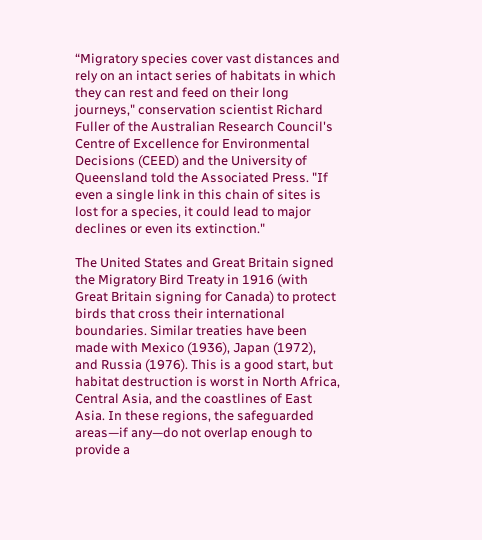“Migratory species cover vast distances and rely on an intact series of habitats in which they can rest and feed on their long journeys," conservation scientist Richard Fuller of the Australian Research Council's Centre of Excellence for Environmental Decisions (CEED) and the University of Queensland told the Associated Press. "If even a single link in this chain of sites is lost for a species, it could lead to major declines or even its extinction."

The United States and Great Britain signed the Migratory Bird Treaty in 1916 (with Great Britain signing for Canada) to protect birds that cross their international boundaries. Similar treaties have been made with Mexico (1936), Japan (1972), and Russia (1976). This is a good start, but habitat destruction is worst in North Africa, Central Asia, and the coastlines of East Asia. In these regions, the safeguarded areas—if any—do not overlap enough to provide a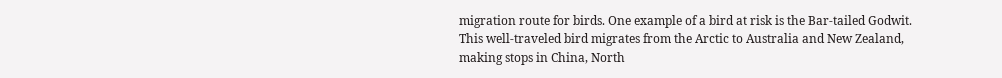migration route for birds. One example of a bird at risk is the Bar-tailed Godwit. This well-traveled bird migrates from the Arctic to Australia and New Zealand, making stops in China, North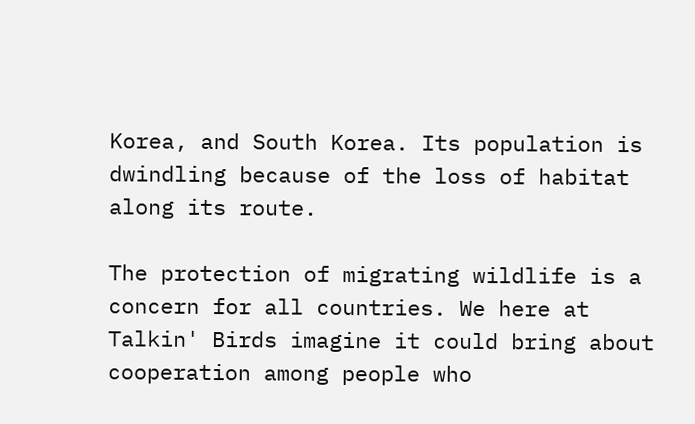Korea, and South Korea. Its population is dwindling because of the loss of habitat along its route.

The protection of migrating wildlife is a concern for all countries. We here at Talkin' Birds imagine it could bring about cooperation among people who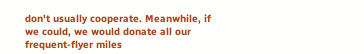don't usually cooperate. Meanwhile, if we could, we would donate all our frequent-flyer miles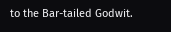to the Bar-tailed Godwit.